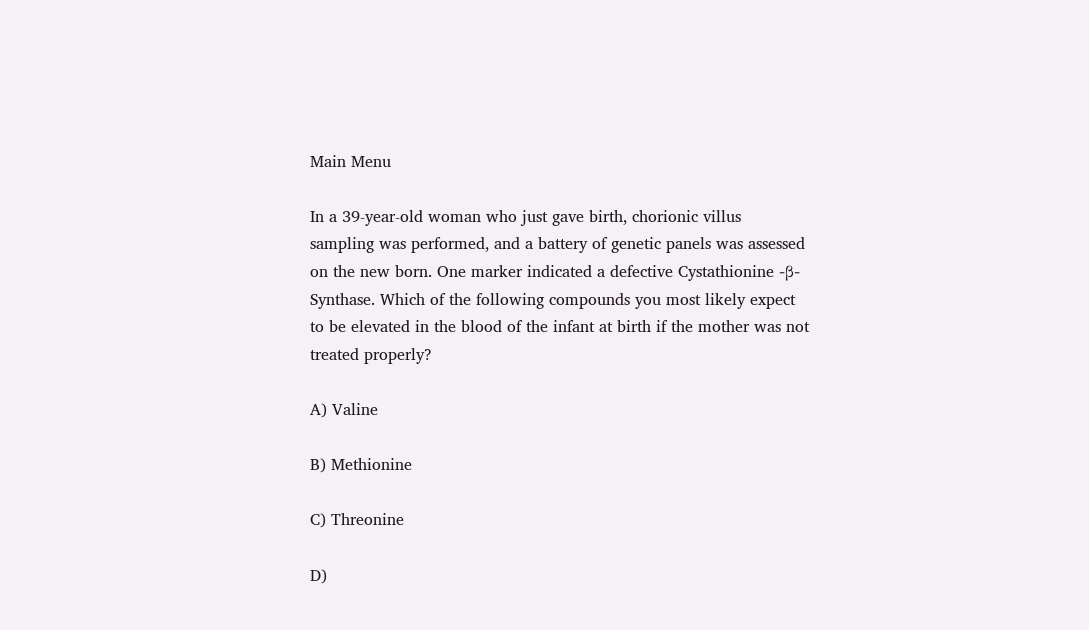Main Menu

In a 39-year-old woman who just gave birth, chorionic villus sampling was performed, and a battery of genetic panels was assessed on the new born. One marker indicated a defective Cystathionine -β- Synthase. Which of the following compounds you most likely expect to be elevated in the blood of the infant at birth if the mother was not treated properly?

A) Valine

B) Methionine

C) Threonine

D)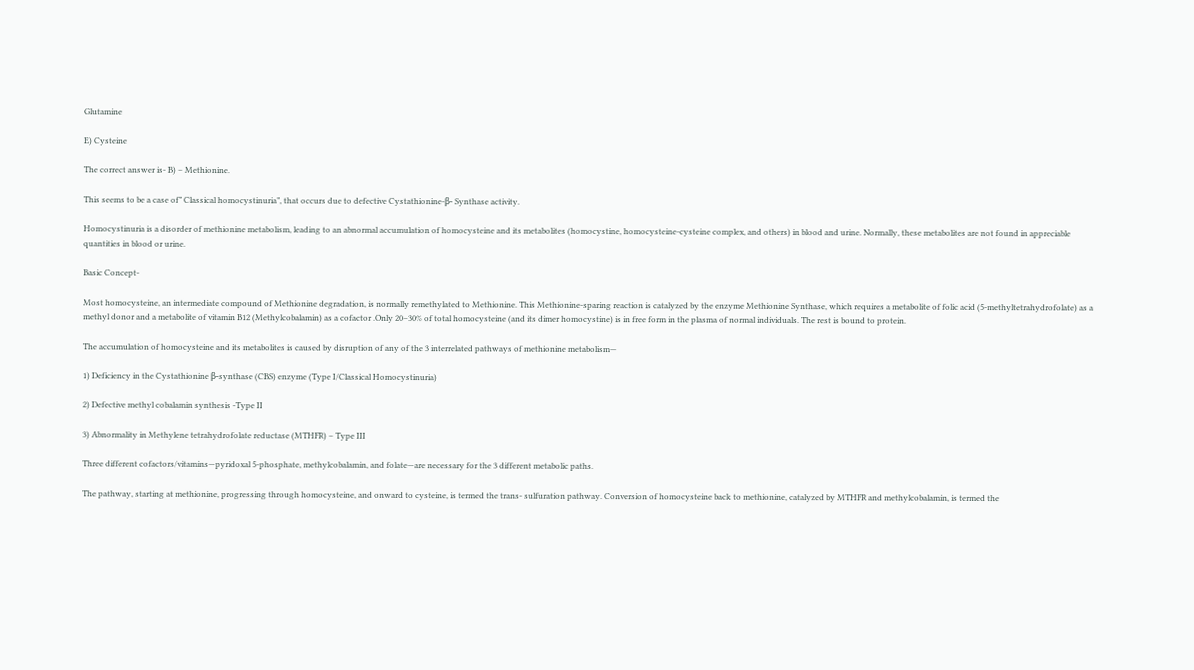Glutamine

E) Cysteine

The correct answer is- B) – Methionine.

This seems to be a case of” Classical homocystinuria”, that occurs due to defective Cystathionine-β- Synthase activity.

Homocystinuria is a disorder of methionine metabolism, leading to an abnormal accumulation of homocysteine and its metabolites (homocystine, homocysteine-cysteine complex, and others) in blood and urine. Normally, these metabolites are not found in appreciable quantities in blood or urine.

Basic Concept-

Most homocysteine, an intermediate compound of Methionine degradation, is normally remethylated to Methionine. This Methionine-sparing reaction is catalyzed by the enzyme Methionine Synthase, which requires a metabolite of folic acid (5-methyltetrahydrofolate) as a methyl donor and a metabolite of vitamin B12 (Methylcobalamin) as a cofactor .Only 20–30% of total homocysteine (and its dimer homocystine) is in free form in the plasma of normal individuals. The rest is bound to protein.

The accumulation of homocysteine and its metabolites is caused by disruption of any of the 3 interrelated pathways of methionine metabolism—

1) Deficiency in the Cystathionine β-synthase (CBS) enzyme (Type I/Classical Homocystinuria)

2) Defective methyl cobalamin synthesis -Type II

3) Abnormality in Methylene tetrahydrofolate reductase (MTHFR) – Type III

Three different cofactors/vitamins—pyridoxal 5-phosphate, methylcobalamin, and folate—are necessary for the 3 different metabolic paths.

The pathway, starting at methionine, progressing through homocysteine, and onward to cysteine, is termed the trans- sulfuration pathway. Conversion of homocysteine back to methionine, catalyzed by MTHFR and methylcobalamin, is termed the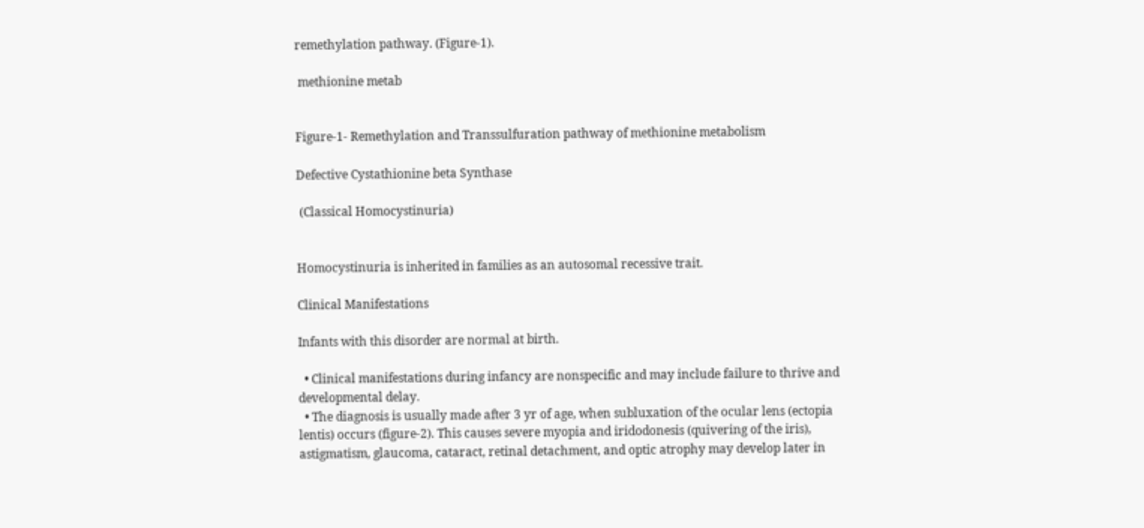remethylation pathway. (Figure-1).

 methionine metab


Figure-1- Remethylation and Transsulfuration pathway of methionine metabolism

Defective Cystathionine beta Synthase

 (Classical Homocystinuria)


Homocystinuria is inherited in families as an autosomal recessive trait.

Clinical Manifestations

Infants with this disorder are normal at birth.

  • Clinical manifestations during infancy are nonspecific and may include failure to thrive and developmental delay.
  • The diagnosis is usually made after 3 yr of age, when subluxation of the ocular lens (ectopia lentis) occurs (figure-2). This causes severe myopia and iridodonesis (quivering of the iris), astigmatism, glaucoma, cataract, retinal detachment, and optic atrophy may develop later in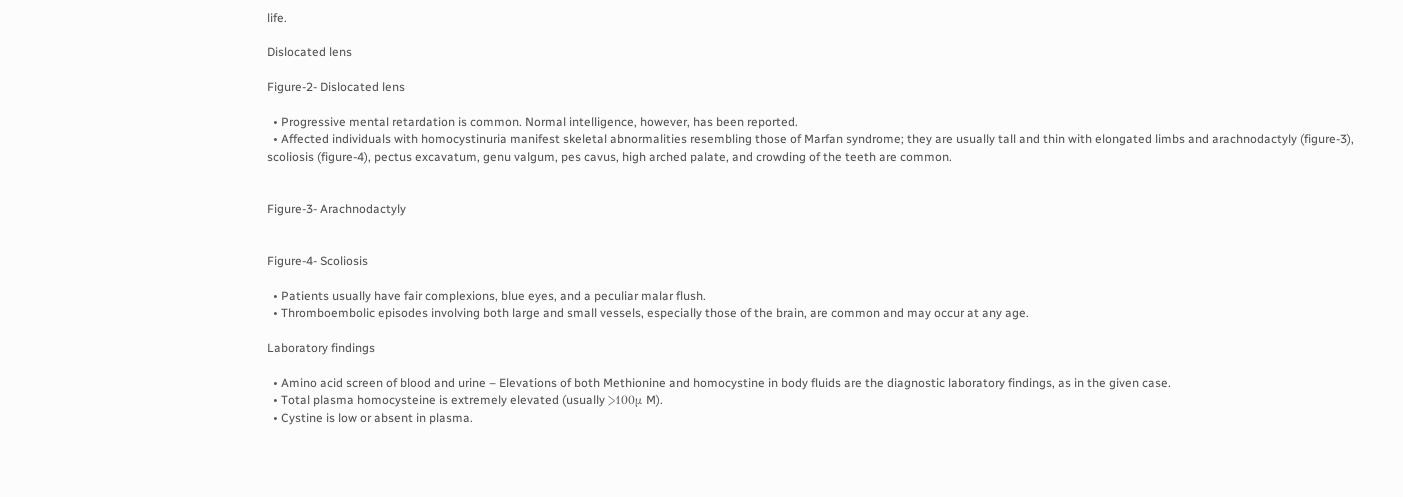life.

Dislocated lens

Figure-2- Dislocated lens

  • Progressive mental retardation is common. Normal intelligence, however, has been reported.
  • Affected individuals with homocystinuria manifest skeletal abnormalities resembling those of Marfan syndrome; they are usually tall and thin with elongated limbs and arachnodactyly (figure-3), scoliosis (figure-4), pectus excavatum, genu valgum, pes cavus, high arched palate, and crowding of the teeth are common.


Figure-3- Arachnodactyly


Figure-4- Scoliosis

  • Patients usually have fair complexions, blue eyes, and a peculiar malar flush.
  • Thromboembolic episodes involving both large and small vessels, especially those of the brain, are common and may occur at any age.

Laboratory findings

  • Amino acid screen of blood and urine – Elevations of both Methionine and homocystine in body fluids are the diagnostic laboratory findings, as in the given case.
  • Total plasma homocysteine is extremely elevated (usually >100μ M).
  • Cystine is low or absent in plasma.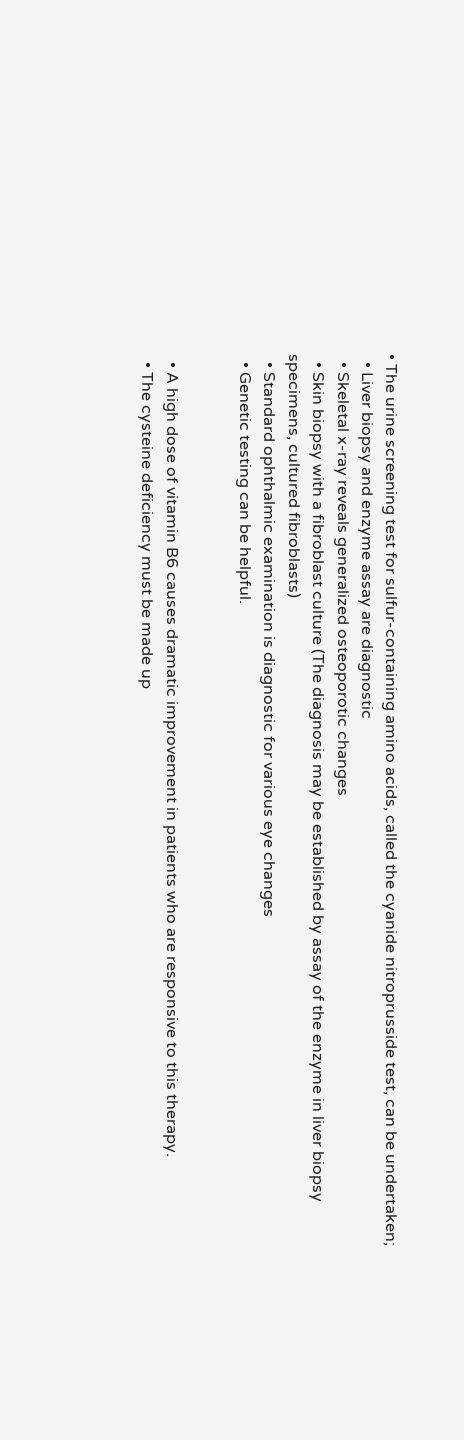• The urine screening test for sulfur-containing amino acids, called the cyanide nitroprusside test, can be undertaken;
  • Liver biopsy and enzyme assay are diagnostic
  • Skeletal x-ray reveals generalized osteoporotic changes
  • Skin biopsy with a fibroblast culture (The diagnosis may be established by assay of the enzyme in liver biopsy specimens, cultured fibroblasts)
  • Standard ophthalmic examination is diagnostic for various eye changes
  • Genetic testing can be helpful.


  • A high dose of vitamin B6 causes dramatic improvement in patients who are responsive to this therapy.
  • The cysteine deficiency must be made up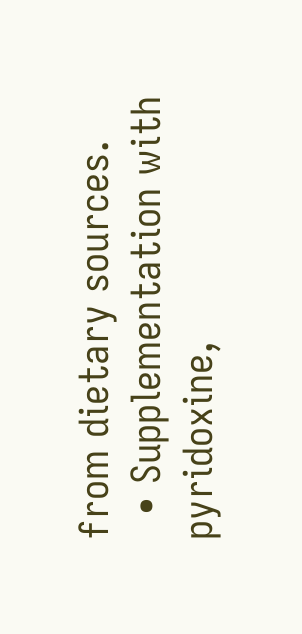from dietary sources.
  • Supplementation with pyridoxine,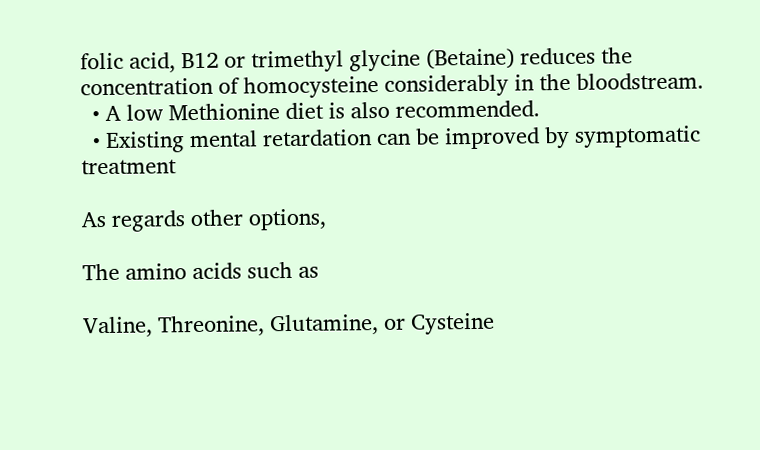folic acid, B12 or trimethyl glycine (Betaine) reduces the concentration of homocysteine considerably in the bloodstream.
  • A low Methionine diet is also recommended.
  • Existing mental retardation can be improved by symptomatic treatment

As regards other options,

The amino acids such as

Valine, Threonine, Glutamine, or Cysteine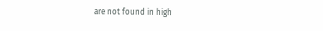are not found in high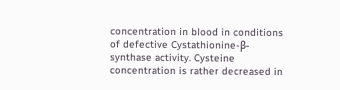concentration in blood in conditions of defective Cystathionine-β-synthase activity. Cysteine concentration is rather decreased in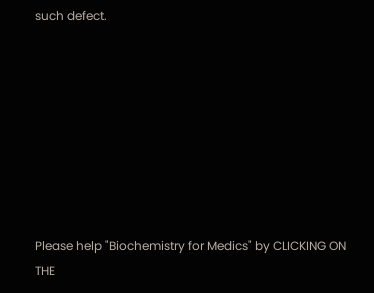such defect.








Please help "Biochemistry for Medics" by CLICKING ON THE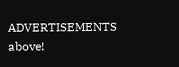ADVERTISEMENTS above!